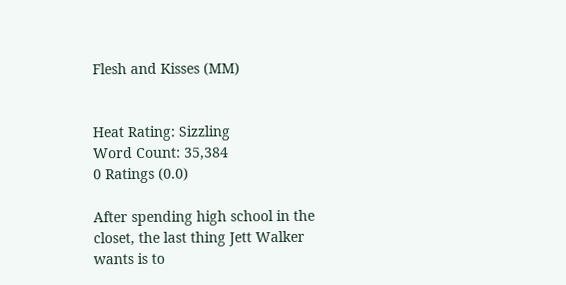Flesh and Kisses (MM)


Heat Rating: Sizzling
Word Count: 35,384
0 Ratings (0.0)

After spending high school in the closet, the last thing Jett Walker wants is to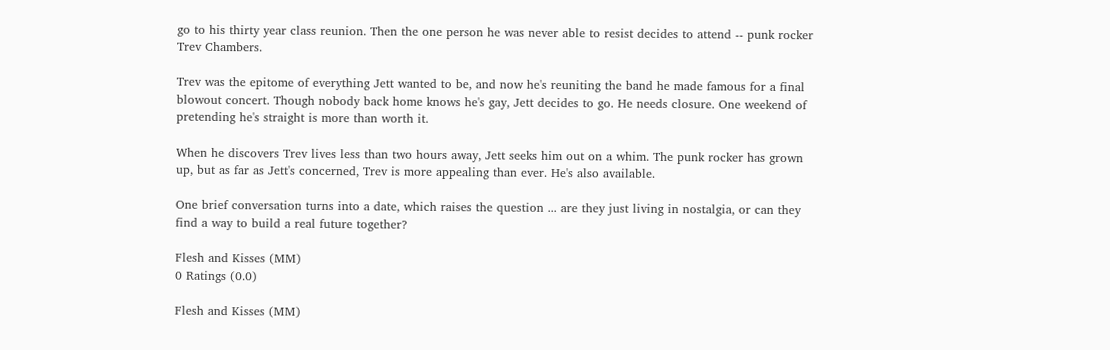go to his thirty year class reunion. Then the one person he was never able to resist decides to attend -- punk rocker Trev Chambers.

Trev was the epitome of everything Jett wanted to be, and now he's reuniting the band he made famous for a final blowout concert. Though nobody back home knows he's gay, Jett decides to go. He needs closure. One weekend of pretending he's straight is more than worth it.

When he discovers Trev lives less than two hours away, Jett seeks him out on a whim. The punk rocker has grown up, but as far as Jett's concerned, Trev is more appealing than ever. He's also available.

One brief conversation turns into a date, which raises the question ... are they just living in nostalgia, or can they find a way to build a real future together?

Flesh and Kisses (MM)
0 Ratings (0.0)

Flesh and Kisses (MM)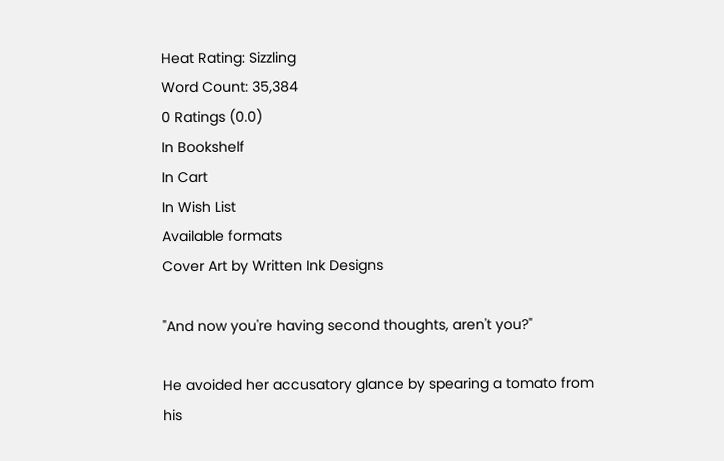Heat Rating: Sizzling
Word Count: 35,384
0 Ratings (0.0)
In Bookshelf
In Cart
In Wish List
Available formats
Cover Art by Written Ink Designs

"And now you're having second thoughts, aren't you?"

He avoided her accusatory glance by spearing a tomato from his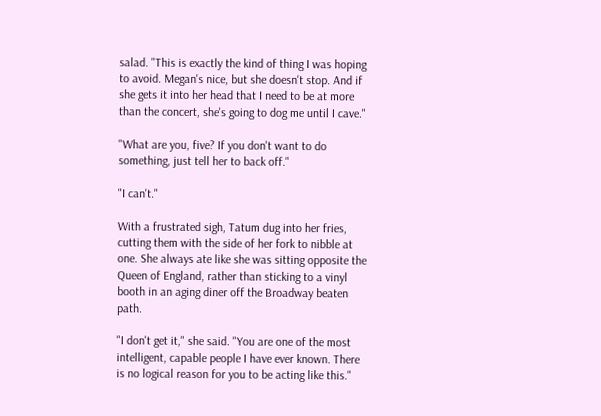salad. "This is exactly the kind of thing I was hoping to avoid. Megan's nice, but she doesn't stop. And if she gets it into her head that I need to be at more than the concert, she's going to dog me until I cave."

"What are you, five? If you don't want to do something, just tell her to back off."

"I can't."

With a frustrated sigh, Tatum dug into her fries, cutting them with the side of her fork to nibble at one. She always ate like she was sitting opposite the Queen of England, rather than sticking to a vinyl booth in an aging diner off the Broadway beaten path.

"I don't get it," she said. "You are one of the most intelligent, capable people I have ever known. There is no logical reason for you to be acting like this."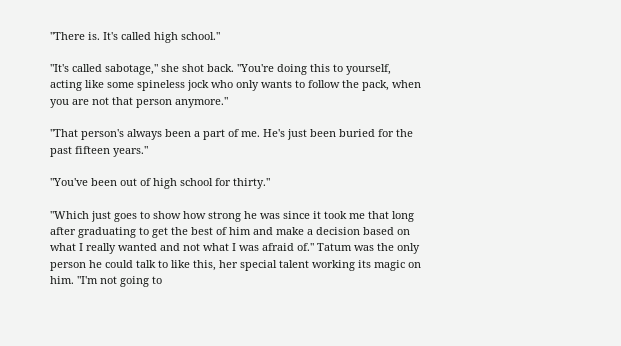"There is. It's called high school."

"It's called sabotage," she shot back. "You're doing this to yourself, acting like some spineless jock who only wants to follow the pack, when you are not that person anymore."

"That person's always been a part of me. He's just been buried for the past fifteen years."

"You've been out of high school for thirty."

"Which just goes to show how strong he was since it took me that long after graduating to get the best of him and make a decision based on what I really wanted and not what I was afraid of." Tatum was the only person he could talk to like this, her special talent working its magic on him. "I'm not going to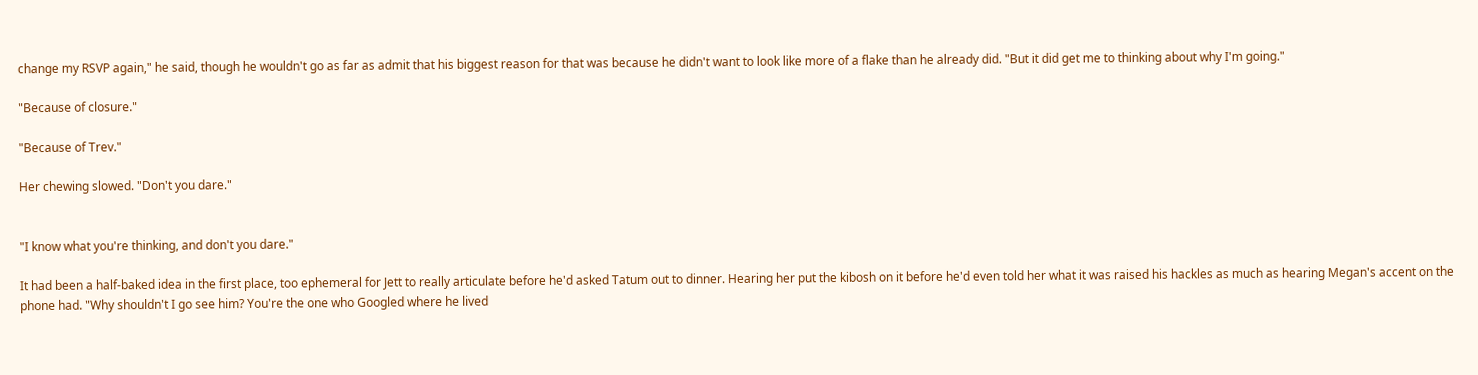change my RSVP again," he said, though he wouldn't go as far as admit that his biggest reason for that was because he didn't want to look like more of a flake than he already did. "But it did get me to thinking about why I'm going."

"Because of closure."

"Because of Trev."

Her chewing slowed. "Don't you dare."


"I know what you're thinking, and don't you dare."

It had been a half-baked idea in the first place, too ephemeral for Jett to really articulate before he'd asked Tatum out to dinner. Hearing her put the kibosh on it before he'd even told her what it was raised his hackles as much as hearing Megan's accent on the phone had. "Why shouldn't I go see him? You're the one who Googled where he lived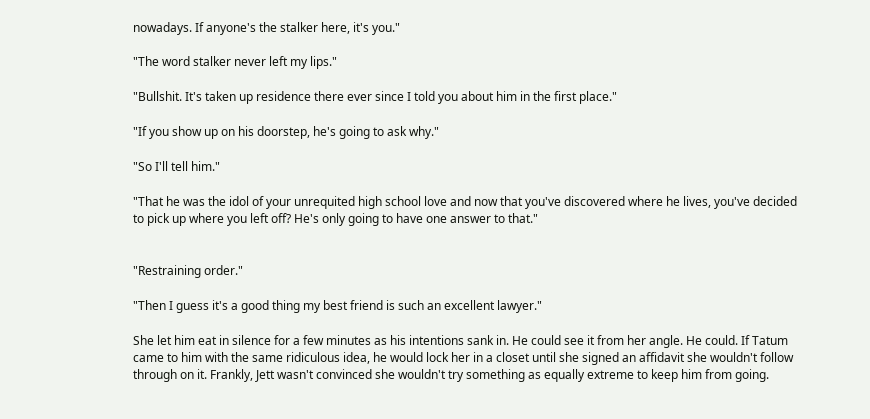nowadays. If anyone's the stalker here, it's you."

"The word stalker never left my lips."

"Bullshit. It's taken up residence there ever since I told you about him in the first place."

"If you show up on his doorstep, he's going to ask why."

"So I'll tell him."

"That he was the idol of your unrequited high school love and now that you've discovered where he lives, you've decided to pick up where you left off? He's only going to have one answer to that."


"Restraining order."

"Then I guess it's a good thing my best friend is such an excellent lawyer."

She let him eat in silence for a few minutes as his intentions sank in. He could see it from her angle. He could. If Tatum came to him with the same ridiculous idea, he would lock her in a closet until she signed an affidavit she wouldn't follow through on it. Frankly, Jett wasn't convinced she wouldn't try something as equally extreme to keep him from going.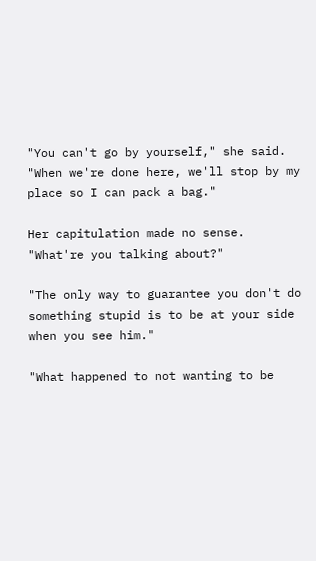"You can't go by yourself," she said. "When we're done here, we'll stop by my place so I can pack a bag."

Her capitulation made no sense. "What're you talking about?"

"The only way to guarantee you don't do something stupid is to be at your side when you see him."

"What happened to not wanting to be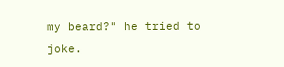my beard?" he tried to joke.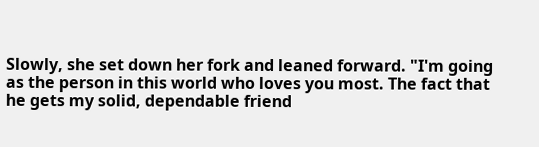Slowly, she set down her fork and leaned forward. "I'm going as the person in this world who loves you most. The fact that he gets my solid, dependable friend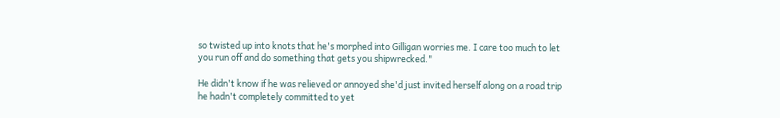so twisted up into knots that he's morphed into Gilligan worries me. I care too much to let you run off and do something that gets you shipwrecked."

He didn't know if he was relieved or annoyed she'd just invited herself along on a road trip he hadn't completely committed to yet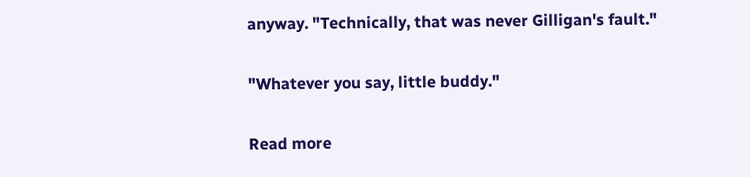anyway. "Technically, that was never Gilligan's fault."

"Whatever you say, little buddy."

Read more